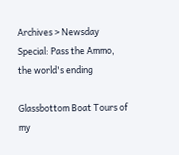Archives > Newsday Special: Pass the Ammo, the world's ending

Glassbottom Boat Tours of my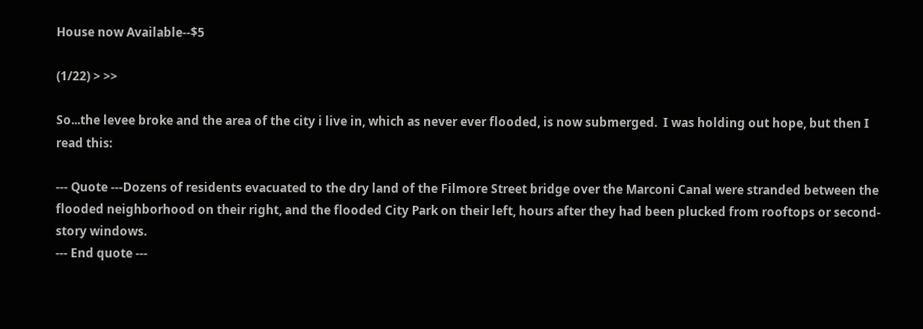House now Available--$5

(1/22) > >>

So...the levee broke and the area of the city i live in, which as never ever flooded, is now submerged.  I was holding out hope, but then I read this:

--- Quote ---Dozens of residents evacuated to the dry land of the Filmore Street bridge over the Marconi Canal were stranded between the flooded neighborhood on their right, and the flooded City Park on their left, hours after they had been plucked from rooftops or second-story windows.
--- End quote ---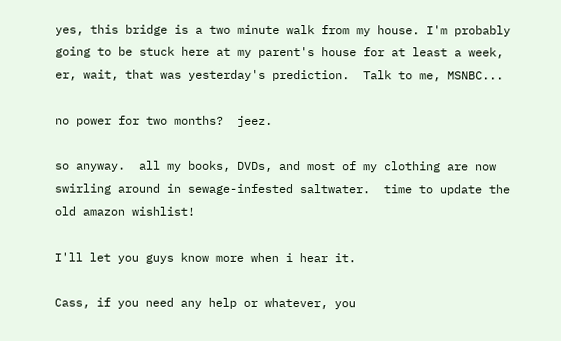yes, this bridge is a two minute walk from my house. I'm probably going to be stuck here at my parent's house for at least a week, er, wait, that was yesterday's prediction.  Talk to me, MSNBC...

no power for two months?  jeez.

so anyway.  all my books, DVDs, and most of my clothing are now swirling around in sewage-infested saltwater.  time to update the old amazon wishlist!

I'll let you guys know more when i hear it.

Cass, if you need any help or whatever, you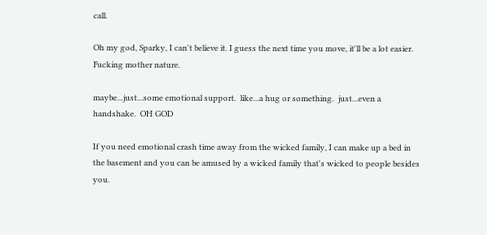call.

Oh my god, Sparky, I can't believe it. I guess the next time you move, it'll be a lot easier. Fucking mother nature.

maybe...just...some emotional support.  like...a hug or something.  just...even a handshake.  OH GOD

If you need emotional crash time away from the wicked family, I can make up a bed in the basement and you can be amused by a wicked family that's wicked to people besides you.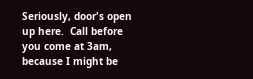Seriously, door's open up here.  Call before you come at 3am, because I might be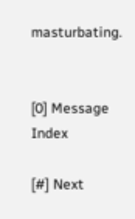masturbating.


[0] Message Index

[#] Next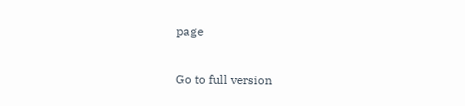page

Go to full version